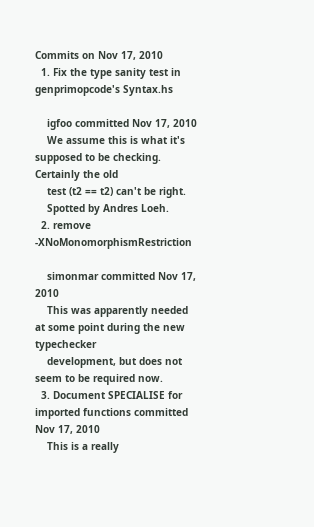Commits on Nov 17, 2010
  1. Fix the type sanity test in genprimopcode's Syntax.hs

    igfoo committed Nov 17, 2010
    We assume this is what it's supposed to be checking. Certainly the old
    test (t2 == t2) can't be right.
    Spotted by Andres Loeh.
  2. remove -XNoMonomorphismRestriction

    simonmar committed Nov 17, 2010
    This was apparently needed at some point during the new typechecker
    development, but does not seem to be required now.
  3. Document SPECIALISE for imported functions committed Nov 17, 2010
    This is a really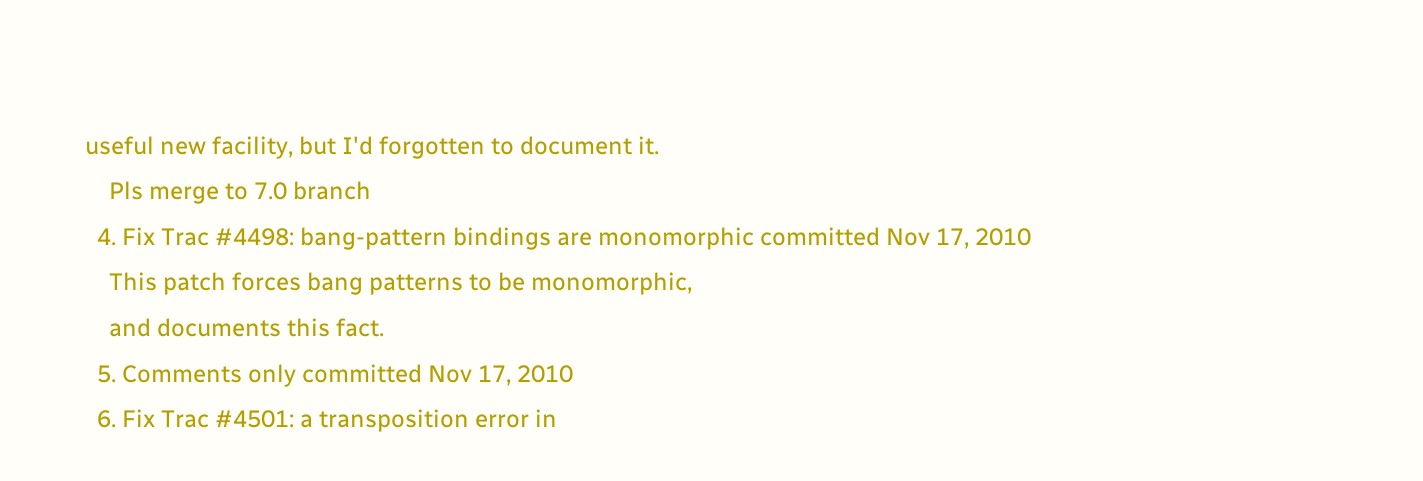useful new facility, but I'd forgotten to document it.
    Pls merge to 7.0 branch
  4. Fix Trac #4498: bang-pattern bindings are monomorphic committed Nov 17, 2010
    This patch forces bang patterns to be monomorphic,
    and documents this fact.
  5. Comments only committed Nov 17, 2010
  6. Fix Trac #4501: a transposition error in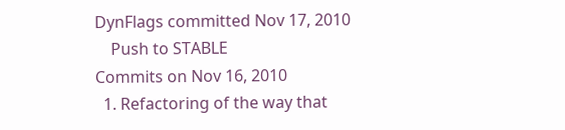DynFlags committed Nov 17, 2010
    Push to STABLE
Commits on Nov 16, 2010
  1. Refactoring of the way that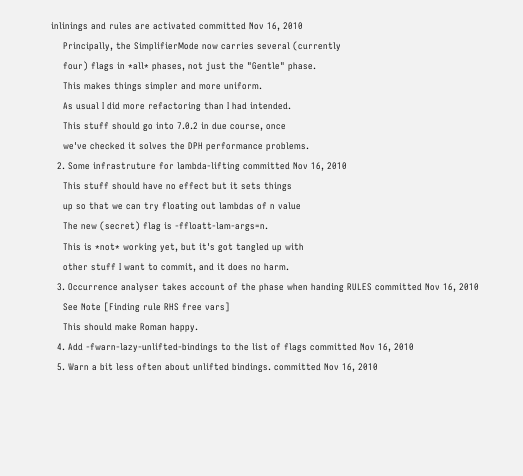inlinings and rules are activated committed Nov 16, 2010
    Principally, the SimplifierMode now carries several (currently
    four) flags in *all* phases, not just the "Gentle" phase.
    This makes things simpler and more uniform.
    As usual I did more refactoring than I had intended.
    This stuff should go into 7.0.2 in due course, once
    we've checked it solves the DPH performance problems.
  2. Some infrastruture for lambda-lifting committed Nov 16, 2010
    This stuff should have no effect but it sets things
    up so that we can try floating out lambdas of n value
    The new (secret) flag is -ffloatt-lam-args=n.
    This is *not* working yet, but it's got tangled up with
    other stuff I want to commit, and it does no harm.
  3. Occurrence analyser takes account of the phase when handing RULES committed Nov 16, 2010
    See Note [Finding rule RHS free vars]
    This should make Roman happy.
  4. Add -fwarn-lazy-unlifted-bindings to the list of flags committed Nov 16, 2010
  5. Warn a bit less often about unlifted bindings. committed Nov 16, 2010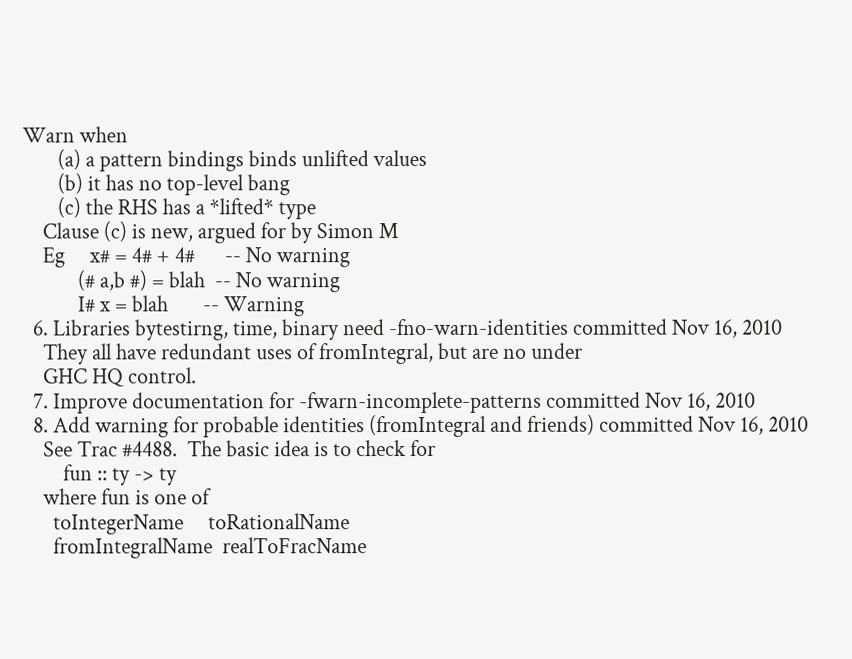Warn when
       (a) a pattern bindings binds unlifted values
       (b) it has no top-level bang
       (c) the RHS has a *lifted* type
    Clause (c) is new, argued for by Simon M
    Eg     x# = 4# + 4#      -- No warning
           (# a,b #) = blah  -- No warning
           I# x = blah       -- Warning
  6. Libraries bytestirng, time, binary need -fno-warn-identities committed Nov 16, 2010
    They all have redundant uses of fromIntegral, but are no under
    GHC HQ control.
  7. Improve documentation for -fwarn-incomplete-patterns committed Nov 16, 2010
  8. Add warning for probable identities (fromIntegral and friends) committed Nov 16, 2010
    See Trac #4488.  The basic idea is to check for
        fun :: ty -> ty
    where fun is one of
      toIntegerName     toRationalName
      fromIntegralName  realToFracName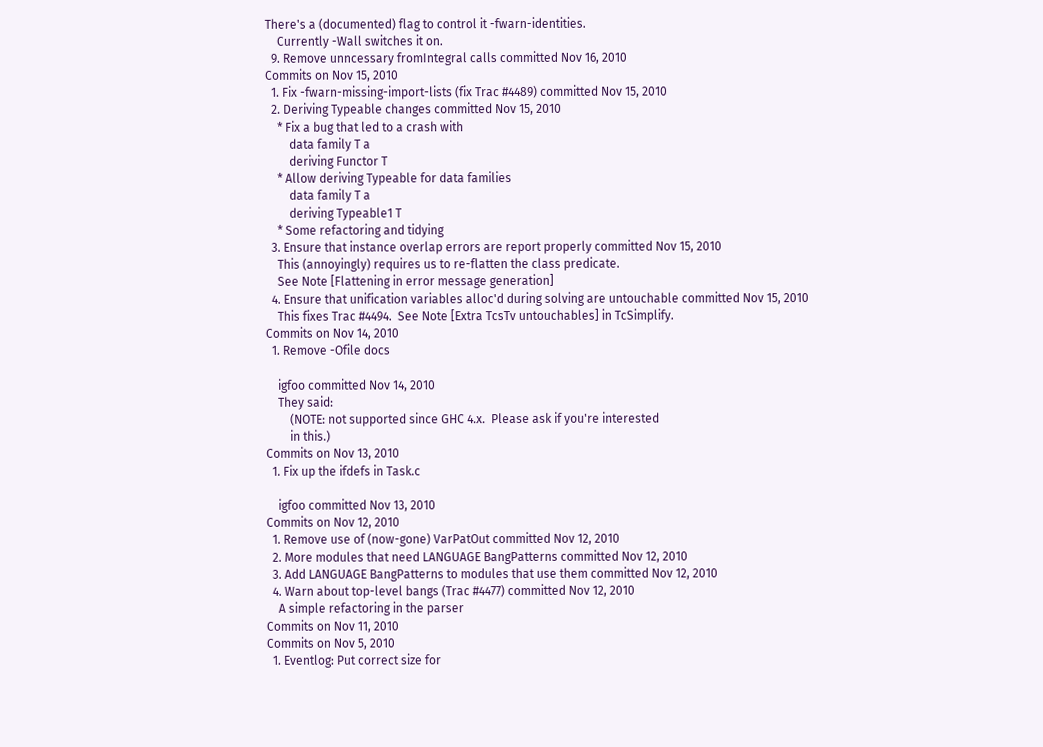There's a (documented) flag to control it -fwarn-identities.
    Currently -Wall switches it on.
  9. Remove unncessary fromIntegral calls committed Nov 16, 2010
Commits on Nov 15, 2010
  1. Fix -fwarn-missing-import-lists (fix Trac #4489) committed Nov 15, 2010
  2. Deriving Typeable changes committed Nov 15, 2010
    * Fix a bug that led to a crash with
        data family T a
        deriving Functor T
    * Allow deriving Typeable for data families
        data family T a
        deriving Typeable1 T
    * Some refactoring and tidying
  3. Ensure that instance overlap errors are report properly committed Nov 15, 2010
    This (annoyingly) requires us to re-flatten the class predicate.
    See Note [Flattening in error message generation]
  4. Ensure that unification variables alloc'd during solving are untouchable committed Nov 15, 2010
    This fixes Trac #4494.  See Note [Extra TcsTv untouchables] in TcSimplify.
Commits on Nov 14, 2010
  1. Remove -Ofile docs

    igfoo committed Nov 14, 2010
    They said:
        (NOTE: not supported since GHC 4.x.  Please ask if you're interested
        in this.)
Commits on Nov 13, 2010
  1. Fix up the ifdefs in Task.c

    igfoo committed Nov 13, 2010
Commits on Nov 12, 2010
  1. Remove use of (now-gone) VarPatOut committed Nov 12, 2010
  2. More modules that need LANGUAGE BangPatterns committed Nov 12, 2010
  3. Add LANGUAGE BangPatterns to modules that use them committed Nov 12, 2010
  4. Warn about top-level bangs (Trac #4477) committed Nov 12, 2010
    A simple refactoring in the parser
Commits on Nov 11, 2010
Commits on Nov 5, 2010
  1. Eventlog: Put correct size for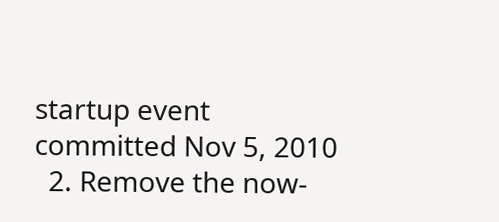startup event committed Nov 5, 2010
  2. Remove the now-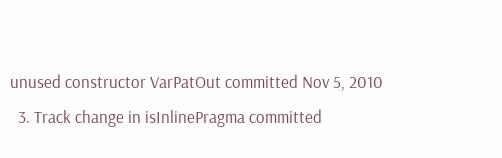unused constructor VarPatOut committed Nov 5, 2010
  3. Track change in isInlinePragma committed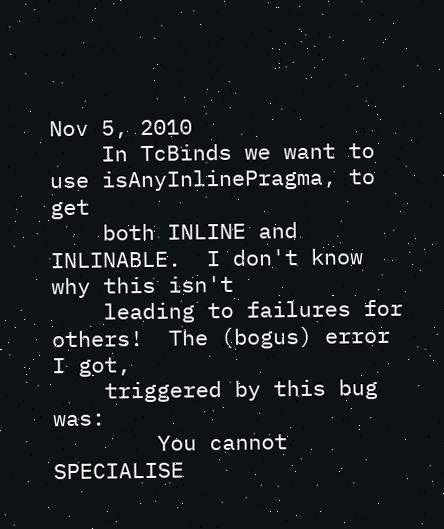Nov 5, 2010
    In TcBinds we want to use isAnyInlinePragma, to get
    both INLINE and INLINABLE.  I don't know why this isn't
    leading to failures for others!  The (bogus) error I got,
    triggered by this bug was:
        You cannot SPECIALISE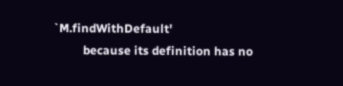`M.findWithDefault'
          because its definition has no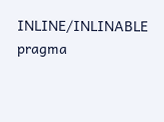INLINE/INLINABLE pragma